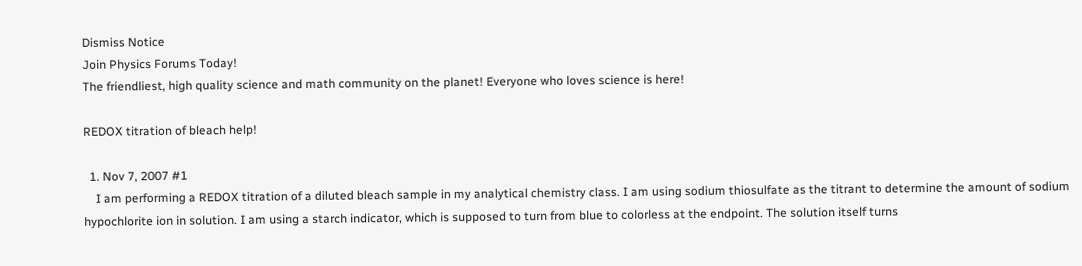Dismiss Notice
Join Physics Forums Today!
The friendliest, high quality science and math community on the planet! Everyone who loves science is here!

REDOX titration of bleach help!

  1. Nov 7, 2007 #1
    I am performing a REDOX titration of a diluted bleach sample in my analytical chemistry class. I am using sodium thiosulfate as the titrant to determine the amount of sodium hypochlorite ion in solution. I am using a starch indicator, which is supposed to turn from blue to colorless at the endpoint. The solution itself turns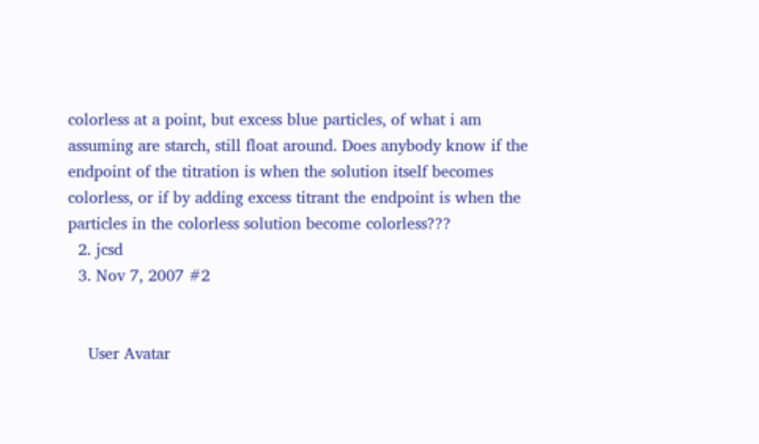colorless at a point, but excess blue particles, of what i am assuming are starch, still float around. Does anybody know if the endpoint of the titration is when the solution itself becomes colorless, or if by adding excess titrant the endpoint is when the particles in the colorless solution become colorless???
  2. jcsd
  3. Nov 7, 2007 #2


    User Avatar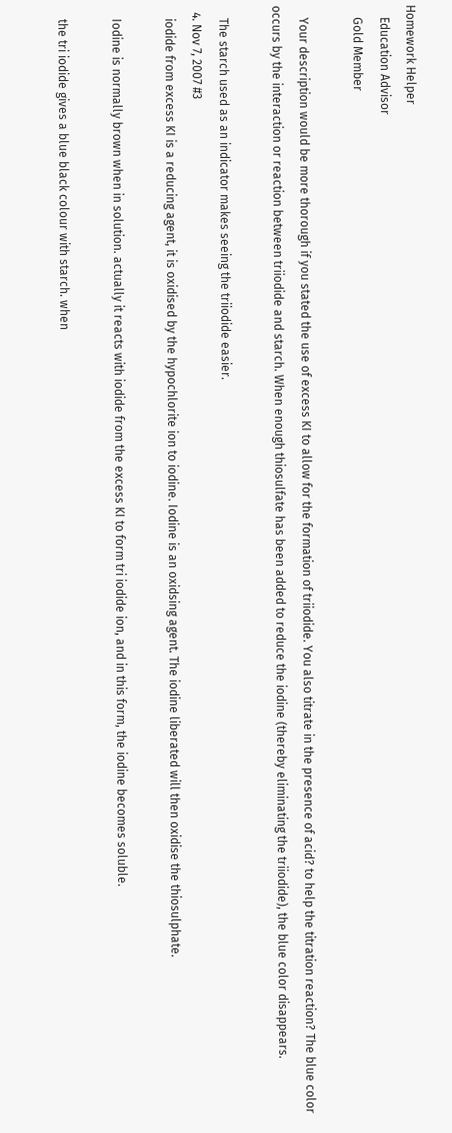Homework Helper
    Education Advisor
    Gold Member

    Your description would be more thorough if you stated the use of excess KI to allow for the formation of triiodide. You also titrate in the presence of acid? to help the titration reaction? The blue color occurs by the interaction or reaction between triiodide and starch. When enough thiosulfate has been added to reduce the iodine (thereby eliminating the triiodide), the blue color disappears.

    The starch used as an indicator makes seeing the triiodide easier.
  4. Nov 7, 2007 #3
    iodide from excess KI is a reducing agent, it is oxidised by the hypochlorite ion to iodine. Iodine is an oxidsing agent. The iodine liberated will then oxidise the thiosulphate.

    Iodine is normally brown when in solution. actually it reacts with iodide from the excess KI to form tri iodide ion, and in this form, the iodine becomes soluble.

    the tri iodide gives a blue black colour with starch. when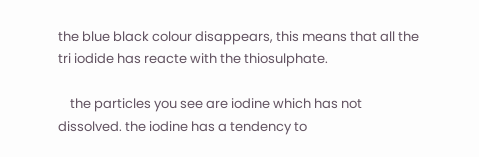the blue black colour disappears, this means that all the tri iodide has reacte with the thiosulphate.

    the particles you see are iodine which has not dissolved. the iodine has a tendency to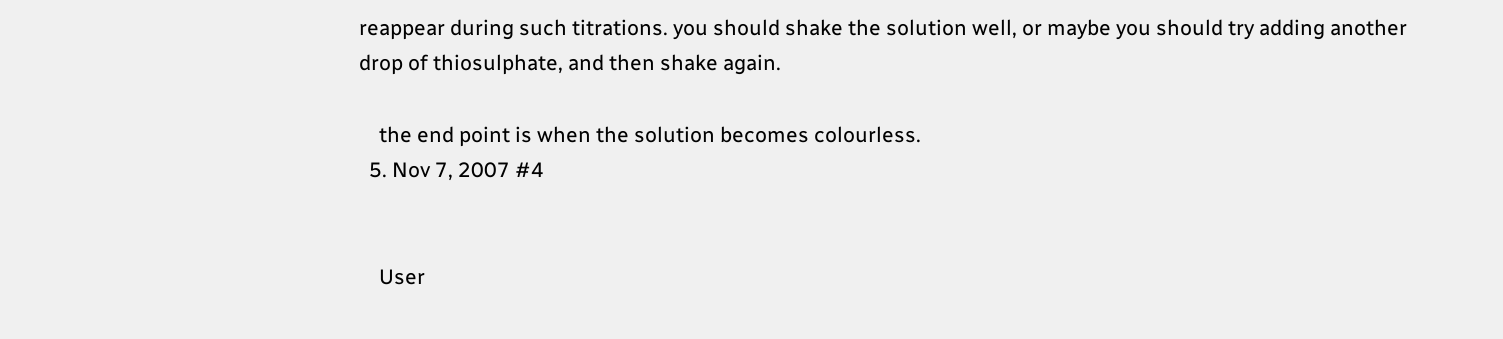reappear during such titrations. you should shake the solution well, or maybe you should try adding another drop of thiosulphate, and then shake again.

    the end point is when the solution becomes colourless.
  5. Nov 7, 2007 #4


    User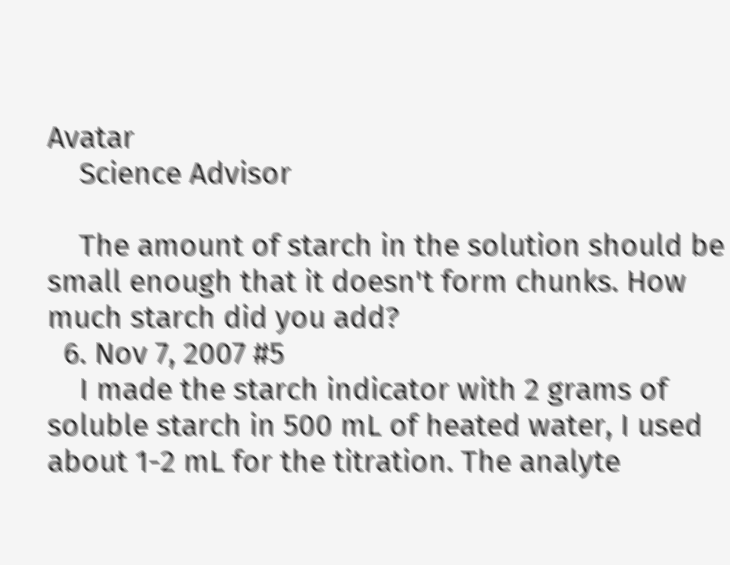Avatar
    Science Advisor

    The amount of starch in the solution should be small enough that it doesn't form chunks. How much starch did you add?
  6. Nov 7, 2007 #5
    I made the starch indicator with 2 grams of soluble starch in 500 mL of heated water, I used about 1-2 mL for the titration. The analyte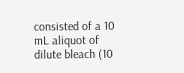consisted of a 10 mL aliquot of dilute bleach (10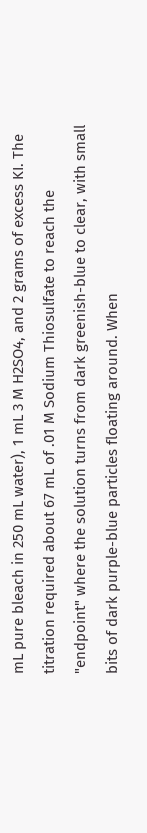mL pure bleach in 250 mL water), 1 mL 3 M H2SO4, and 2 grams of excess KI. The titration required about 67 mL of .01 M Sodium Thiosulfate to reach the "endpoint" where the solution turns from dark greenish-blue to clear, with small bits of dark purple-blue particles floating around. When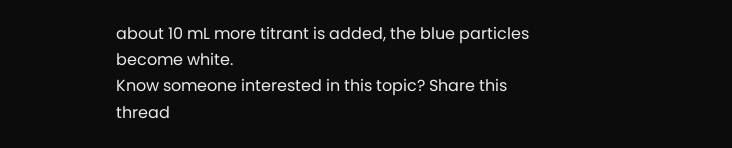about 10 mL more titrant is added, the blue particles become white.
Know someone interested in this topic? Share this thread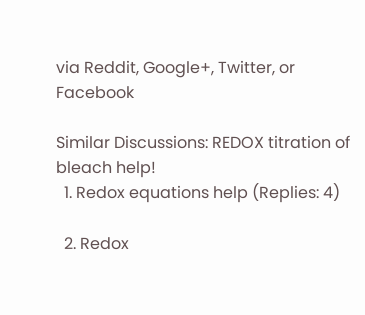via Reddit, Google+, Twitter, or Facebook

Similar Discussions: REDOX titration of bleach help!
  1. Redox equations help (Replies: 4)

  2. Redox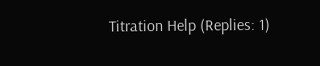Titration Help (Replies: 1)